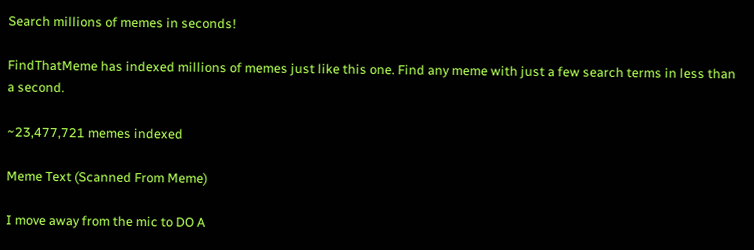Search millions of memes in seconds!

FindThatMeme has indexed millions of memes just like this one. Find any meme with just a few search terms in less than a second.

~23,477,721 memes indexed

Meme Text (Scanned From Meme)

I move away from the mic to DO A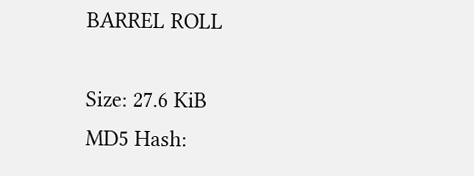BARREL ROLL

Size: 27.6 KiB
MD5 Hash: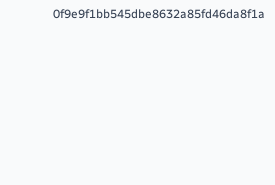0f9e9f1bb545dbe8632a85fd46da8f1a